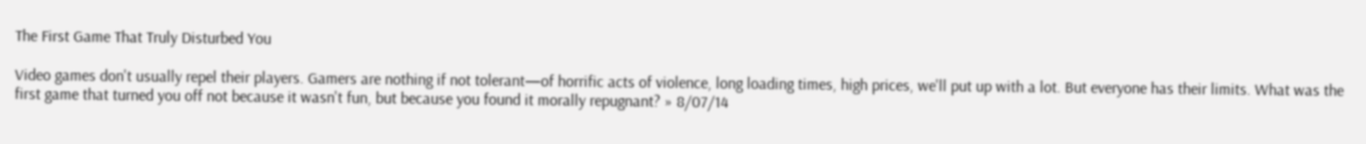The First Game That Truly Disturbed You

Video games don't usually repel their players. Gamers are nothing if not tolerant—of horrific acts of violence, long loading times, high prices, we'll put up with a lot. But everyone has their limits. What was the first game that turned you off not because it wasn't fun, but because you found it morally repugnant? » 8/07/14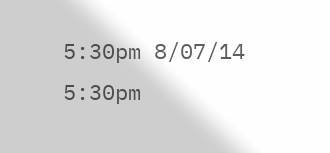5:30pm 8/07/14 5:30pm